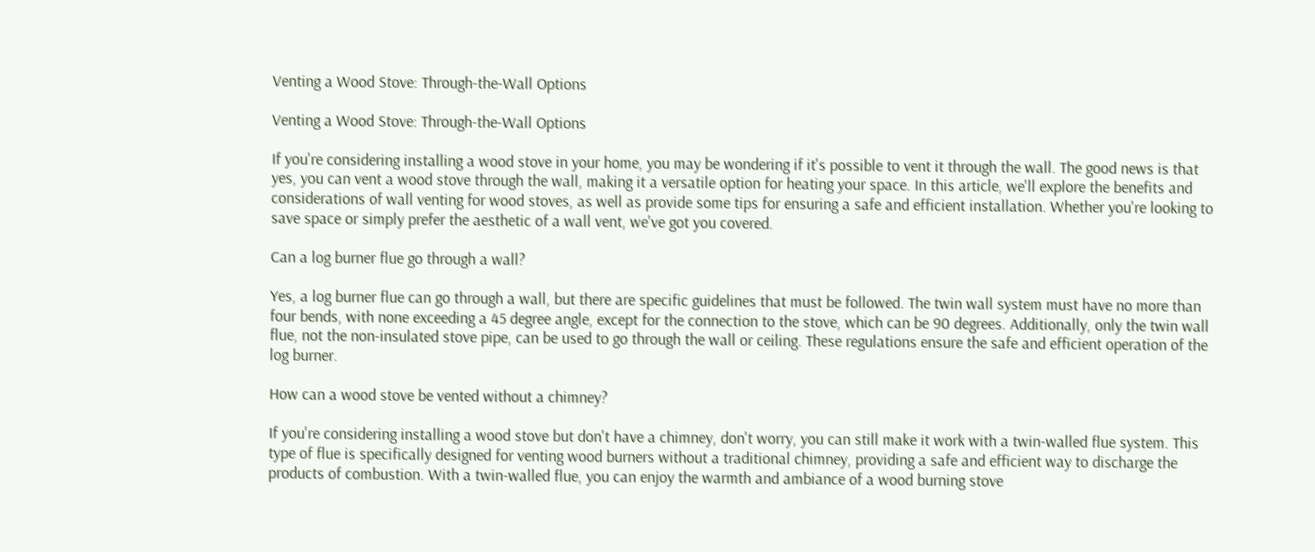Venting a Wood Stove: Through-the-Wall Options

Venting a Wood Stove: Through-the-Wall Options

If you're considering installing a wood stove in your home, you may be wondering if it's possible to vent it through the wall. The good news is that yes, you can vent a wood stove through the wall, making it a versatile option for heating your space. In this article, we'll explore the benefits and considerations of wall venting for wood stoves, as well as provide some tips for ensuring a safe and efficient installation. Whether you're looking to save space or simply prefer the aesthetic of a wall vent, we've got you covered.

Can a log burner flue go through a wall?

Yes, a log burner flue can go through a wall, but there are specific guidelines that must be followed. The twin wall system must have no more than four bends, with none exceeding a 45 degree angle, except for the connection to the stove, which can be 90 degrees. Additionally, only the twin wall flue, not the non-insulated stove pipe, can be used to go through the wall or ceiling. These regulations ensure the safe and efficient operation of the log burner.

How can a wood stove be vented without a chimney?

If you're considering installing a wood stove but don't have a chimney, don't worry, you can still make it work with a twin-walled flue system. This type of flue is specifically designed for venting wood burners without a traditional chimney, providing a safe and efficient way to discharge the products of combustion. With a twin-walled flue, you can enjoy the warmth and ambiance of a wood burning stove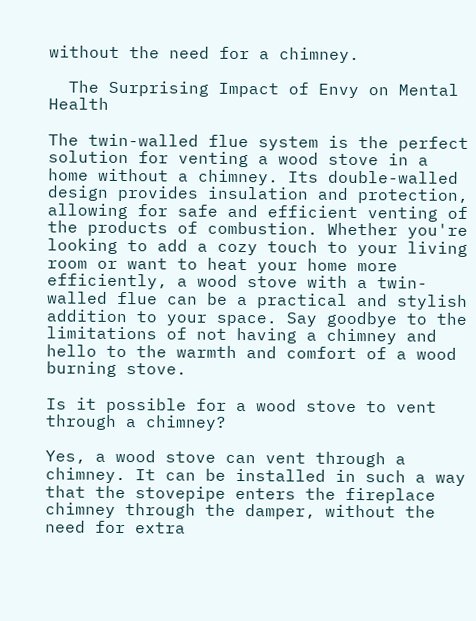without the need for a chimney.

  The Surprising Impact of Envy on Mental Health

The twin-walled flue system is the perfect solution for venting a wood stove in a home without a chimney. Its double-walled design provides insulation and protection, allowing for safe and efficient venting of the products of combustion. Whether you're looking to add a cozy touch to your living room or want to heat your home more efficiently, a wood stove with a twin-walled flue can be a practical and stylish addition to your space. Say goodbye to the limitations of not having a chimney and hello to the warmth and comfort of a wood burning stove.

Is it possible for a wood stove to vent through a chimney?

Yes, a wood stove can vent through a chimney. It can be installed in such a way that the stovepipe enters the fireplace chimney through the damper, without the need for extra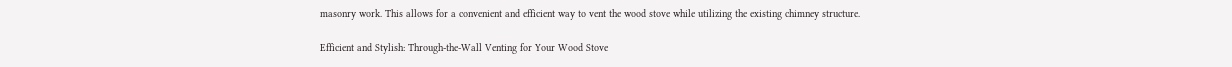masonry work. This allows for a convenient and efficient way to vent the wood stove while utilizing the existing chimney structure.

Efficient and Stylish: Through-the-Wall Venting for Your Wood Stove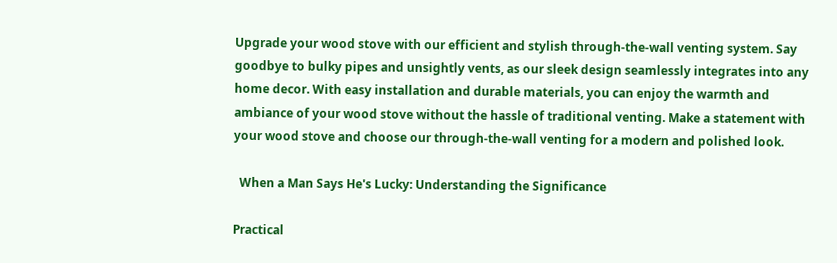Upgrade your wood stove with our efficient and stylish through-the-wall venting system. Say goodbye to bulky pipes and unsightly vents, as our sleek design seamlessly integrates into any home decor. With easy installation and durable materials, you can enjoy the warmth and ambiance of your wood stove without the hassle of traditional venting. Make a statement with your wood stove and choose our through-the-wall venting for a modern and polished look.

  When a Man Says He's Lucky: Understanding the Significance

Practical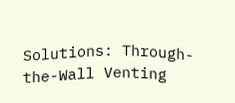Solutions: Through-the-Wall Venting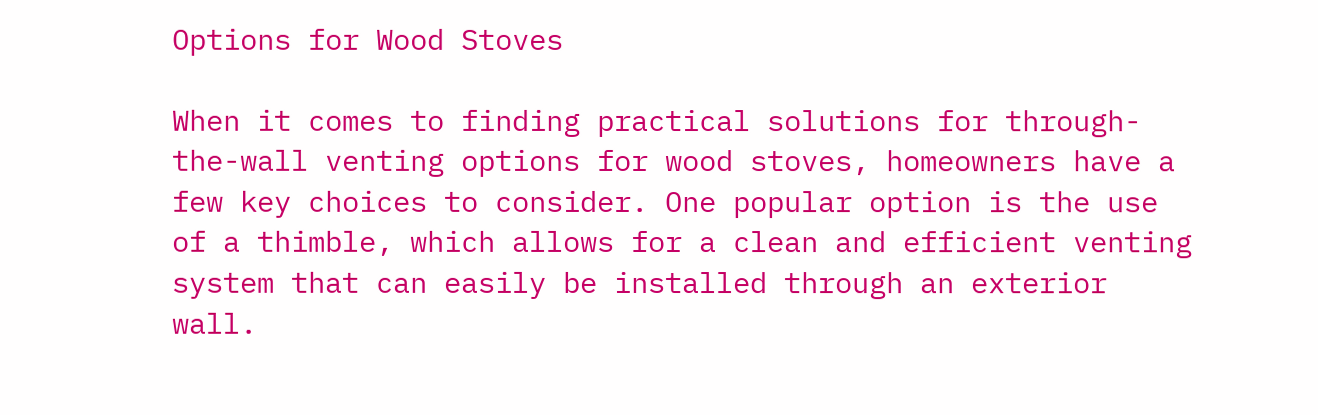Options for Wood Stoves

When it comes to finding practical solutions for through-the-wall venting options for wood stoves, homeowners have a few key choices to consider. One popular option is the use of a thimble, which allows for a clean and efficient venting system that can easily be installed through an exterior wall.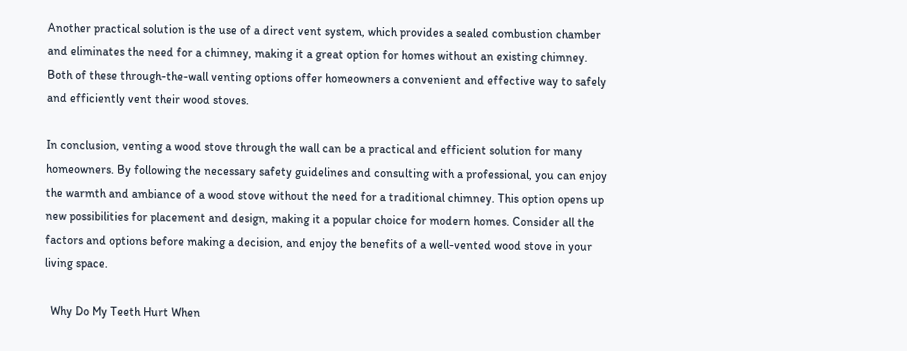Another practical solution is the use of a direct vent system, which provides a sealed combustion chamber and eliminates the need for a chimney, making it a great option for homes without an existing chimney. Both of these through-the-wall venting options offer homeowners a convenient and effective way to safely and efficiently vent their wood stoves.

In conclusion, venting a wood stove through the wall can be a practical and efficient solution for many homeowners. By following the necessary safety guidelines and consulting with a professional, you can enjoy the warmth and ambiance of a wood stove without the need for a traditional chimney. This option opens up new possibilities for placement and design, making it a popular choice for modern homes. Consider all the factors and options before making a decision, and enjoy the benefits of a well-vented wood stove in your living space.

  Why Do My Teeth Hurt When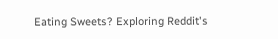Eating Sweets? Exploring Reddit's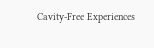Cavity-Free Experiences